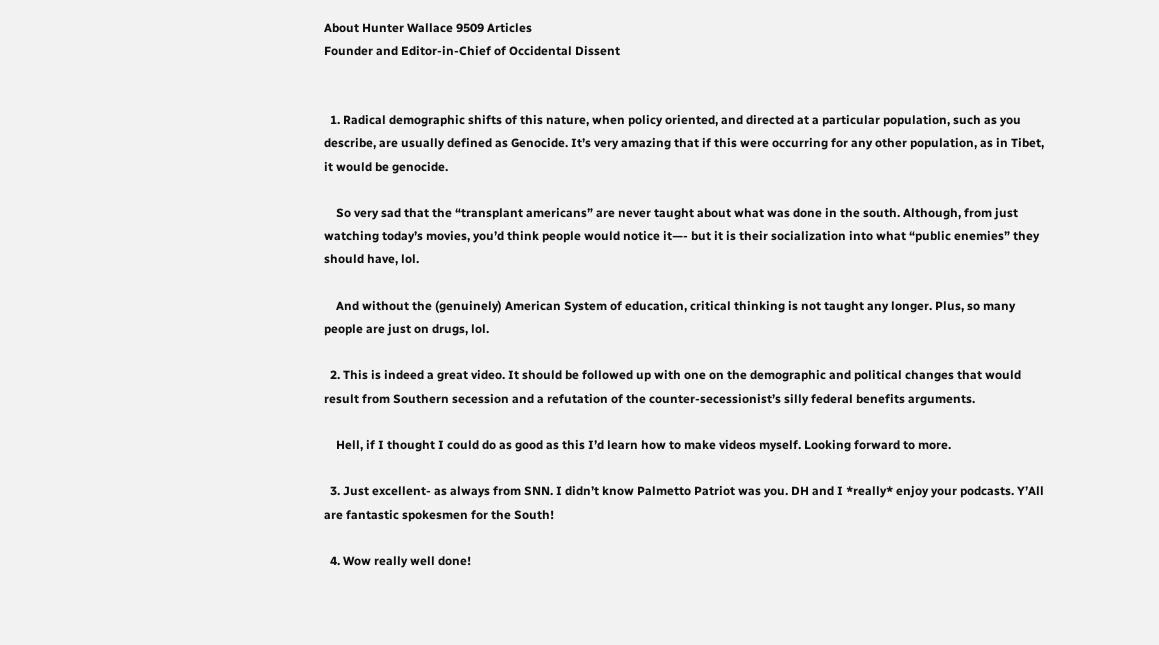About Hunter Wallace 9509 Articles
Founder and Editor-in-Chief of Occidental Dissent


  1. Radical demographic shifts of this nature, when policy oriented, and directed at a particular population, such as you describe, are usually defined as Genocide. It’s very amazing that if this were occurring for any other population, as in Tibet, it would be genocide.

    So very sad that the “transplant americans” are never taught about what was done in the south. Although, from just watching today’s movies, you’d think people would notice it—- but it is their socialization into what “public enemies” they should have, lol.

    And without the (genuinely) American System of education, critical thinking is not taught any longer. Plus, so many people are just on drugs, lol.

  2. This is indeed a great video. It should be followed up with one on the demographic and political changes that would result from Southern secession and a refutation of the counter-secessionist’s silly federal benefits arguments.

    Hell, if I thought I could do as good as this I’d learn how to make videos myself. Looking forward to more.

  3. Just excellent- as always from SNN. I didn’t know Palmetto Patriot was you. DH and I *really* enjoy your podcasts. Y’All are fantastic spokesmen for the South!

  4. Wow really well done!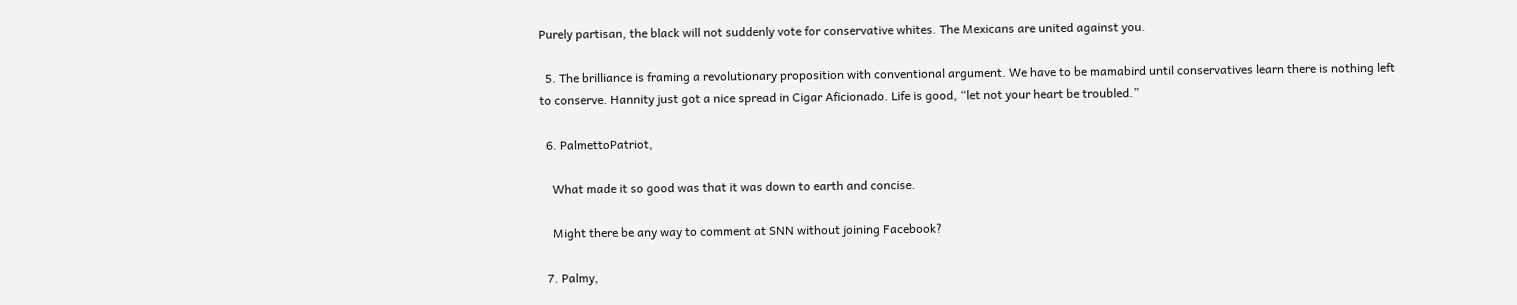Purely partisan, the black will not suddenly vote for conservative whites. The Mexicans are united against you.

  5. The brilliance is framing a revolutionary proposition with conventional argument. We have to be mamabird until conservatives learn there is nothing left to conserve. Hannity just got a nice spread in Cigar Aficionado. Life is good, “let not your heart be troubled.”

  6. PalmettoPatriot,

    What made it so good was that it was down to earth and concise.

    Might there be any way to comment at SNN without joining Facebook?

  7. Palmy,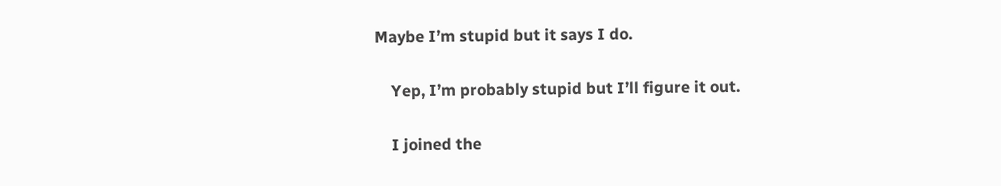Maybe I’m stupid but it says I do.

    Yep, I’m probably stupid but I’ll figure it out.

    I joined the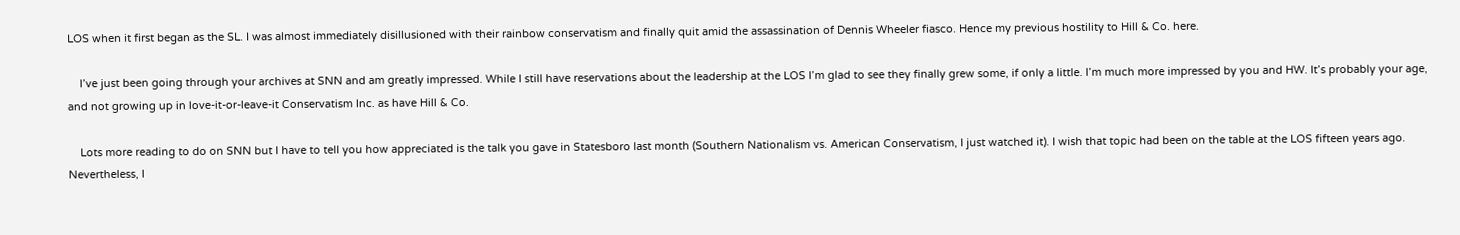LOS when it first began as the SL. I was almost immediately disillusioned with their rainbow conservatism and finally quit amid the assassination of Dennis Wheeler fiasco. Hence my previous hostility to Hill & Co. here.

    I’ve just been going through your archives at SNN and am greatly impressed. While I still have reservations about the leadership at the LOS I’m glad to see they finally grew some, if only a little. I’m much more impressed by you and HW. It’s probably your age, and not growing up in love-it-or-leave-it Conservatism Inc. as have Hill & Co.

    Lots more reading to do on SNN but I have to tell you how appreciated is the talk you gave in Statesboro last month (Southern Nationalism vs. American Conservatism, I just watched it). I wish that topic had been on the table at the LOS fifteen years ago. Nevertheless, I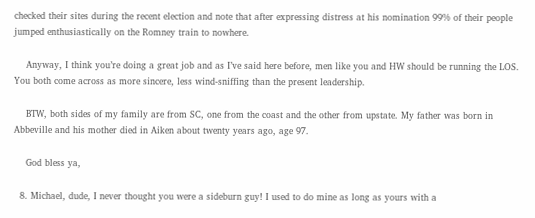checked their sites during the recent election and note that after expressing distress at his nomination 99% of their people jumped enthusiastically on the Romney train to nowhere.

    Anyway, I think you’re doing a great job and as I’ve said here before, men like you and HW should be running the LOS. You both come across as more sincere, less wind-sniffing than the present leadership.

    BTW, both sides of my family are from SC, one from the coast and the other from upstate. My father was born in Abbeville and his mother died in Aiken about twenty years ago, age 97.

    God bless ya,

  8. Michael, dude, I never thought you were a sideburn guy! I used to do mine as long as yours with a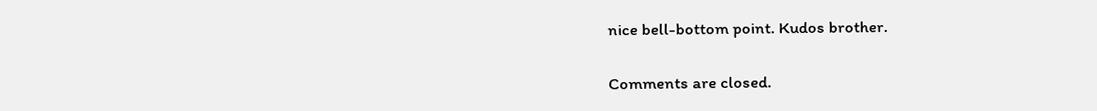nice bell-bottom point. Kudos brother.

Comments are closed.